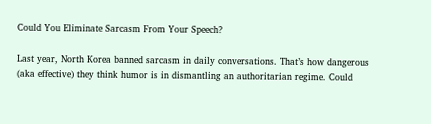Could You Eliminate Sarcasm From Your Speech?

Last year, North Korea banned sarcasm in daily conversations. That’s how dangerous (aka effective) they think humor is in dismantling an authoritarian regime. Could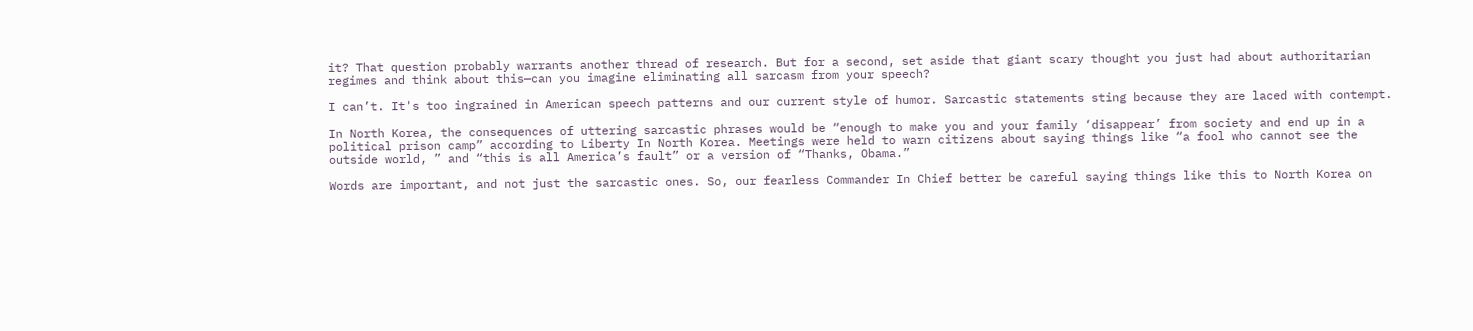it? That question probably warrants another thread of research. But for a second, set aside that giant scary thought you just had about authoritarian regimes and think about this—can you imagine eliminating all sarcasm from your speech?

I can’t. It's too ingrained in American speech patterns and our current style of humor. Sarcastic statements sting because they are laced with contempt.

In North Korea, the consequences of uttering sarcastic phrases would be “enough to make you and your family ‘disappear’ from society and end up in a political prison camp” according to Liberty In North Korea. Meetings were held to warn citizens about saying things like “a fool who cannot see the outside world, ” and “this is all America’s fault” or a version of “Thanks, Obama.”

Words are important, and not just the sarcastic ones. So, our fearless Commander In Chief better be careful saying things like this to North Korea on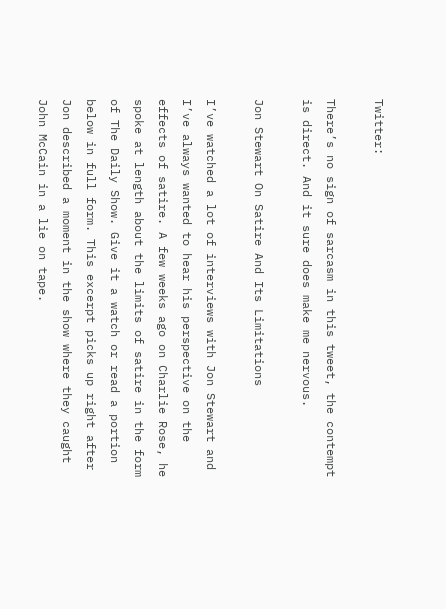Twitter:

There’s no sign of sarcasm in this tweet, the contempt is direct. And it sure does make me nervous.

Jon Stewart On Satire And Its Limitations

I’ve watched a lot of interviews with Jon Stewart and I’ve always wanted to hear his perspective on the effects of satire. A few weeks ago on Charlie Rose, he spoke at length about the limits of satire in the form of The Daily Show. Give it a watch or read a portion below in full form. This excerpt picks up right after Jon described a moment in the show where they caught John McCain in a lie on tape.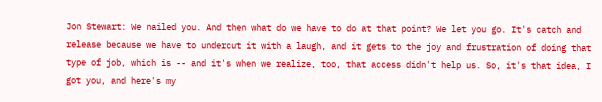Jon Stewart: We nailed you. And then what do we have to do at that point? We let you go. It's catch and release because we have to undercut it with a laugh, and it gets to the joy and frustration of doing that type of job, which is -- and it's when we realize, too, that access didn't help us. So, it's that idea, I got you, and here's my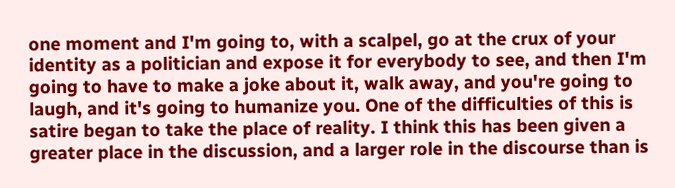one moment and I'm going to, with a scalpel, go at the crux of your identity as a politician and expose it for everybody to see, and then I'm going to have to make a joke about it, walk away, and you're going to laugh, and it's going to humanize you. One of the difficulties of this is satire began to take the place of reality. I think this has been given a greater place in the discussion, and a larger role in the discourse than is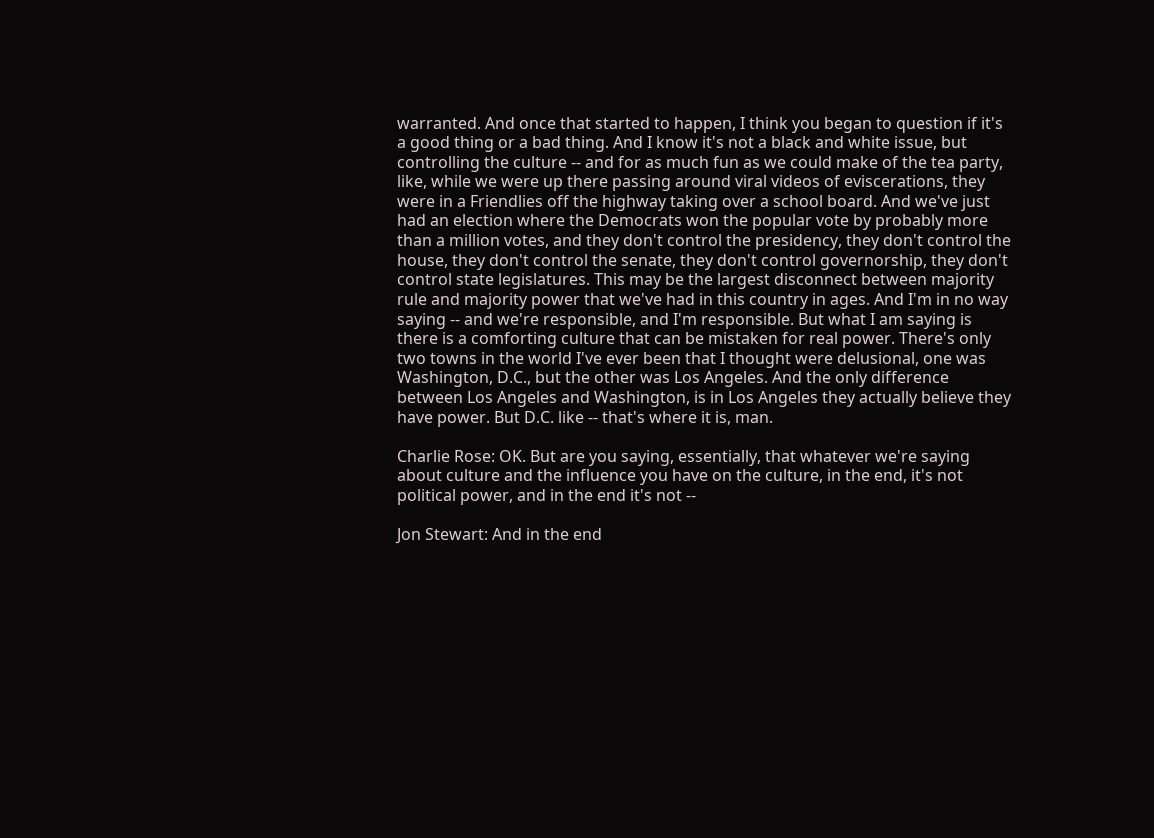warranted. And once that started to happen, I think you began to question if it's a good thing or a bad thing. And I know it's not a black and white issue, but controlling the culture -- and for as much fun as we could make of the tea party, like, while we were up there passing around viral videos of eviscerations, they were in a Friendlies off the highway taking over a school board. And we've just had an election where the Democrats won the popular vote by probably more than a million votes, and they don't control the presidency, they don't control the house, they don't control the senate, they don't control governorship, they don't control state legislatures. This may be the largest disconnect between majority rule and majority power that we've had in this country in ages. And I'm in no way saying -- and we're responsible, and I'm responsible. But what I am saying is there is a comforting culture that can be mistaken for real power. There's only two towns in the world I've ever been that I thought were delusional, one was Washington, D.C., but the other was Los Angeles. And the only difference between Los Angeles and Washington, is in Los Angeles they actually believe they have power. But D.C. like -- that's where it is, man.

Charlie Rose: OK. But are you saying, essentially, that whatever we're saying about culture and the influence you have on the culture, in the end, it's not political power, and in the end it's not --

Jon Stewart: And in the end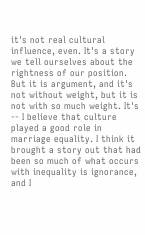it's not real cultural influence, even. It's a story we tell ourselves about the rightness of our position. But it is argument, and it's not without weight, but it is not with so much weight. It's -- I believe that culture played a good role in marriage equality. I think it brought a story out that had been so much of what occurs with inequality is ignorance, and I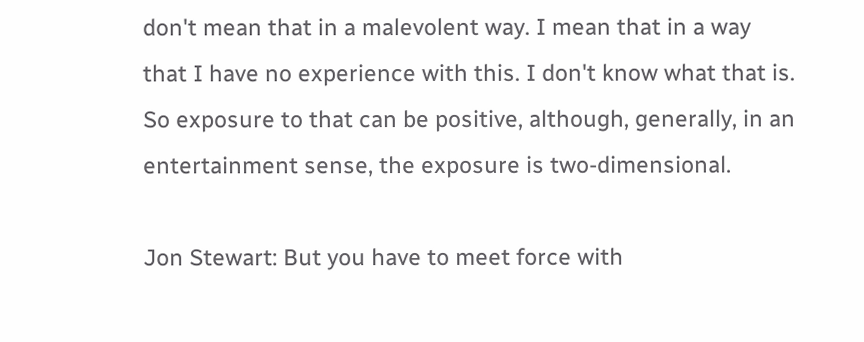don't mean that in a malevolent way. I mean that in a way that I have no experience with this. I don't know what that is. So exposure to that can be positive, although, generally, in an entertainment sense, the exposure is two-dimensional.

Jon Stewart: But you have to meet force with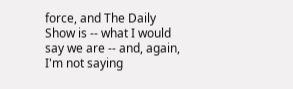force, and The Daily Show is -- what I would say we are -- and, again, I'm not saying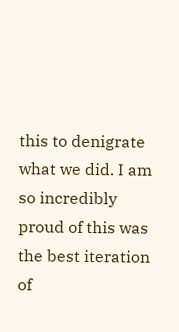this to denigrate what we did. I am so incredibly proud of this was the best iteration of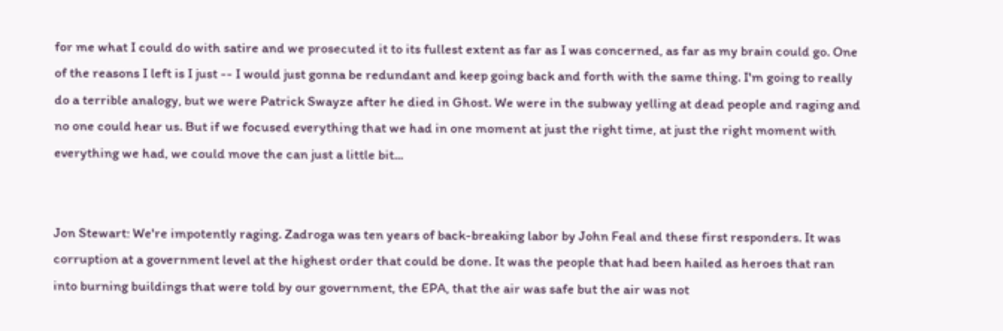for me what I could do with satire and we prosecuted it to its fullest extent as far as I was concerned, as far as my brain could go. One of the reasons I left is I just -- I would just gonna be redundant and keep going back and forth with the same thing. I'm going to really do a terrible analogy, but we were Patrick Swayze after he died in Ghost. We were in the subway yelling at dead people and raging and no one could hear us. But if we focused everything that we had in one moment at just the right time, at just the right moment with everything we had, we could move the can just a little bit...


Jon Stewart: We're impotently raging. Zadroga was ten years of back-breaking labor by John Feal and these first responders. It was corruption at a government level at the highest order that could be done. It was the people that had been hailed as heroes that ran into burning buildings that were told by our government, the EPA, that the air was safe but the air was not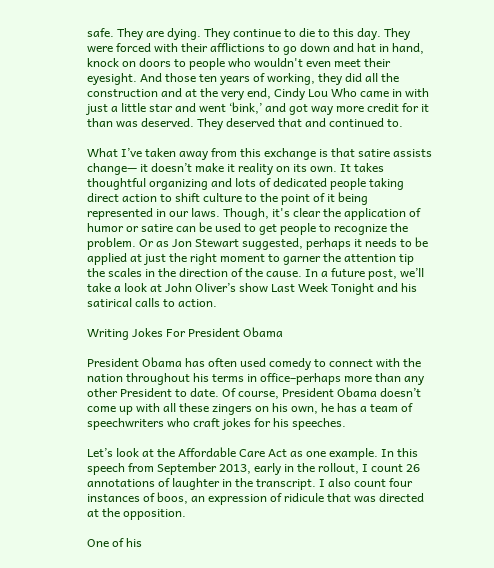safe. They are dying. They continue to die to this day. They were forced with their afflictions to go down and hat in hand, knock on doors to people who wouldn't even meet their eyesight. And those ten years of working, they did all the construction and at the very end, Cindy Lou Who came in with just a little star and went ‘bink,’ and got way more credit for it than was deserved. They deserved that and continued to.

What I’ve taken away from this exchange is that satire assists change— it doesn’t make it reality on its own. It takes thoughtful organizing and lots of dedicated people taking direct action to shift culture to the point of it being represented in our laws. Though, it's clear the application of humor or satire can be used to get people to recognize the problem. Or as Jon Stewart suggested, perhaps it needs to be applied at just the right moment to garner the attention tip the scales in the direction of the cause. In a future post, we’ll take a look at John Oliver’s show Last Week Tonight and his satirical calls to action.

Writing Jokes For President Obama

President Obama has often used comedy to connect with the nation throughout his terms in office–perhaps more than any other President to date. Of course, President Obama doesn’t come up with all these zingers on his own, he has a team of speechwriters who craft jokes for his speeches.

Let’s look at the Affordable Care Act as one example. In this speech from September 2013, early in the rollout, I count 26 annotations of laughter in the transcript. I also count four instances of boos, an expression of ridicule that was directed at the opposition.

One of his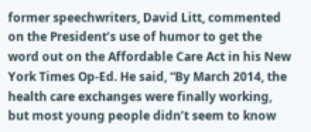former speechwriters, David Litt, commented on the President’s use of humor to get the word out on the Affordable Care Act in his New York Times Op-Ed. He said, “By March 2014, the health care exchanges were finally working, but most young people didn’t seem to know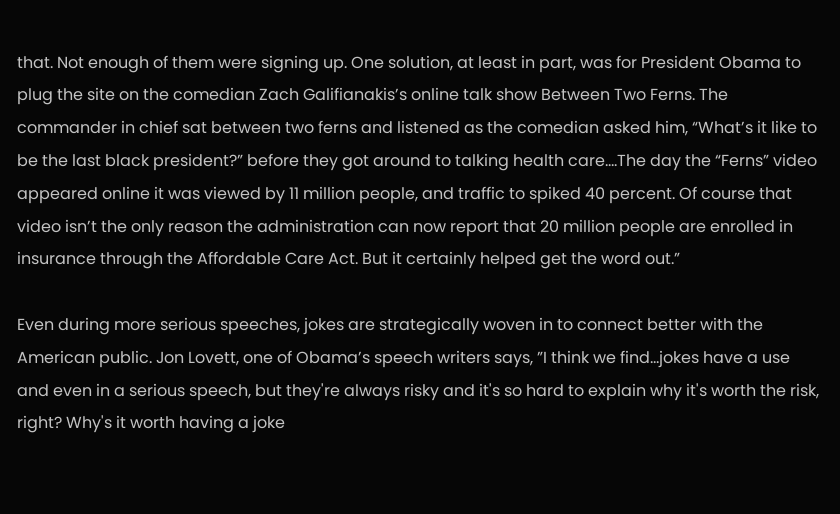that. Not enough of them were signing up. One solution, at least in part, was for President Obama to plug the site on the comedian Zach Galifianakis’s online talk show Between Two Ferns. The commander in chief sat between two ferns and listened as the comedian asked him, “What’s it like to be the last black president?” before they got around to talking health care….The day the “Ferns” video appeared online it was viewed by 11 million people, and traffic to spiked 40 percent. Of course that video isn’t the only reason the administration can now report that 20 million people are enrolled in insurance through the Affordable Care Act. But it certainly helped get the word out.”

Even during more serious speeches, jokes are strategically woven in to connect better with the American public. Jon Lovett, one of Obama’s speech writers says, ”I think we find...jokes have a use and even in a serious speech, but they're always risky and it's so hard to explain why it's worth the risk, right? Why's it worth having a joke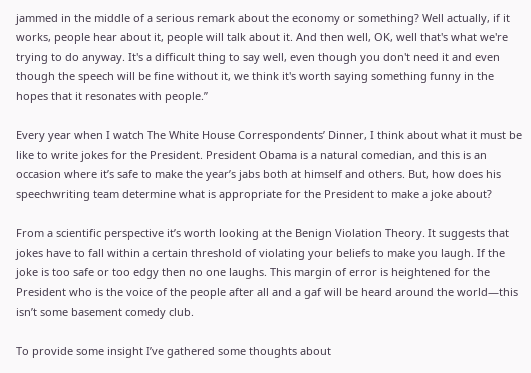jammed in the middle of a serious remark about the economy or something? Well actually, if it works, people hear about it, people will talk about it. And then well, OK, well that's what we're trying to do anyway. It's a difficult thing to say well, even though you don't need it and even though the speech will be fine without it, we think it's worth saying something funny in the hopes that it resonates with people.”

Every year when I watch The White House Correspondents’ Dinner, I think about what it must be like to write jokes for the President. President Obama is a natural comedian, and this is an occasion where it’s safe to make the year’s jabs both at himself and others. But, how does his speechwriting team determine what is appropriate for the President to make a joke about?

From a scientific perspective it’s worth looking at the Benign Violation Theory. It suggests that jokes have to fall within a certain threshold of violating your beliefs to make you laugh. If the joke is too safe or too edgy then no one laughs. This margin of error is heightened for the President who is the voice of the people after all and a gaf will be heard around the world—this isn’t some basement comedy club.

To provide some insight I’ve gathered some thoughts about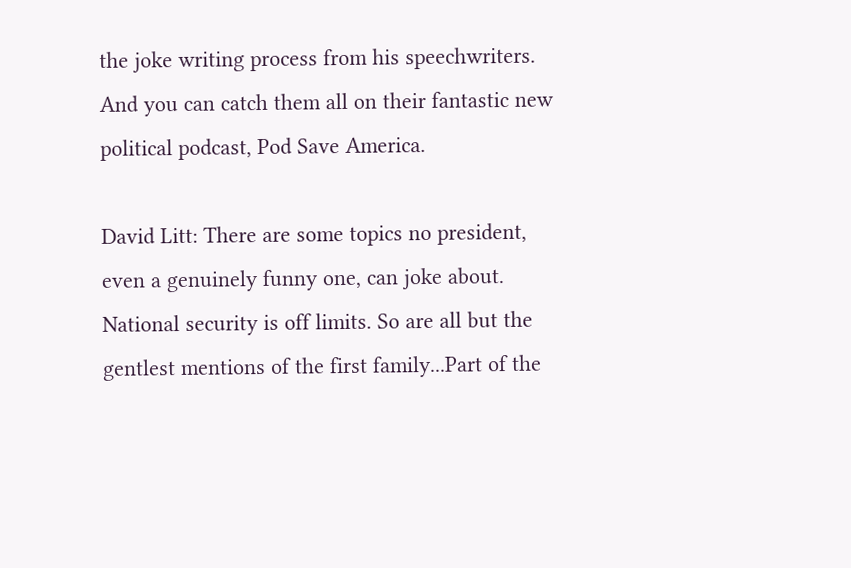the joke writing process from his speechwriters. And you can catch them all on their fantastic new political podcast, Pod Save America.

David Litt: There are some topics no president, even a genuinely funny one, can joke about. National security is off limits. So are all but the gentlest mentions of the first family...Part of the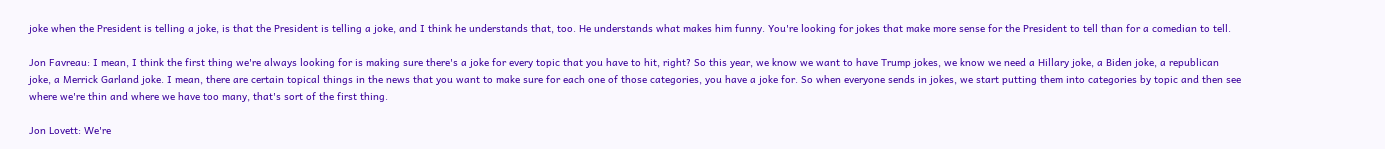joke when the President is telling a joke, is that the President is telling a joke, and I think he understands that, too. He understands what makes him funny. You're looking for jokes that make more sense for the President to tell than for a comedian to tell.

Jon Favreau: I mean, I think the first thing we're always looking for is making sure there's a joke for every topic that you have to hit, right? So this year, we know we want to have Trump jokes, we know we need a Hillary joke, a Biden joke, a republican joke, a Merrick Garland joke. I mean, there are certain topical things in the news that you want to make sure for each one of those categories, you have a joke for. So when everyone sends in jokes, we start putting them into categories by topic and then see where we're thin and where we have too many, that's sort of the first thing.

Jon Lovett: We're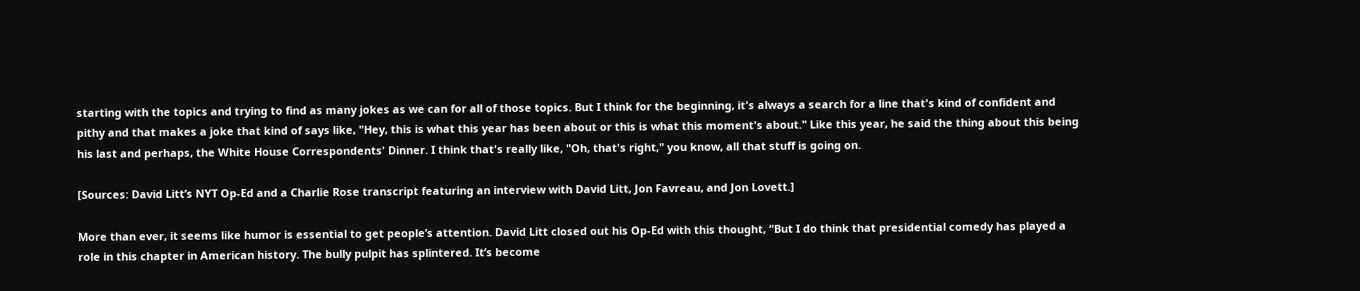starting with the topics and trying to find as many jokes as we can for all of those topics. But I think for the beginning, it's always a search for a line that's kind of confident and pithy and that makes a joke that kind of says like, "Hey, this is what this year has been about or this is what this moment's about." Like this year, he said the thing about this being his last and perhaps, the White House Correspondents' Dinner. I think that's really like, "Oh, that's right," you know, all that stuff is going on.

[Sources: David Litt’s NYT Op-Ed and a Charlie Rose transcript featuring an interview with David Litt, Jon Favreau, and Jon Lovett.]

More than ever, it seems like humor is essential to get people’s attention. David Litt closed out his Op-Ed with this thought, “But I do think that presidential comedy has played a role in this chapter in American history. The bully pulpit has splintered. It’s become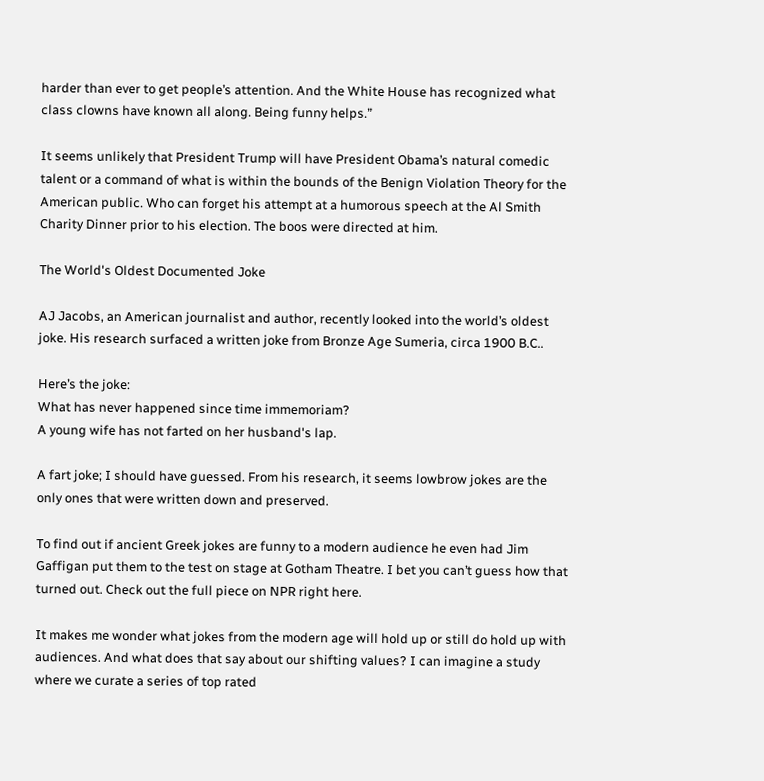harder than ever to get people’s attention. And the White House has recognized what class clowns have known all along. Being funny helps.”

It seems unlikely that President Trump will have President Obama’s natural comedic talent or a command of what is within the bounds of the Benign Violation Theory for the American public. Who can forget his attempt at a humorous speech at the Al Smith Charity Dinner prior to his election. The boos were directed at him.

The World's Oldest Documented Joke

AJ Jacobs, an American journalist and author, recently looked into the world’s oldest joke. His research surfaced a written joke from Bronze Age Sumeria, circa 1900 B.C..

Here’s the joke:
What has never happened since time immemoriam?
A young wife has not farted on her husband's lap.

A fart joke; I should have guessed. From his research, it seems lowbrow jokes are the only ones that were written down and preserved.

To find out if ancient Greek jokes are funny to a modern audience he even had Jim Gaffigan put them to the test on stage at Gotham Theatre. I bet you can’t guess how that turned out. Check out the full piece on NPR right here.

It makes me wonder what jokes from the modern age will hold up or still do hold up with audiences. And what does that say about our shifting values? I can imagine a study where we curate a series of top rated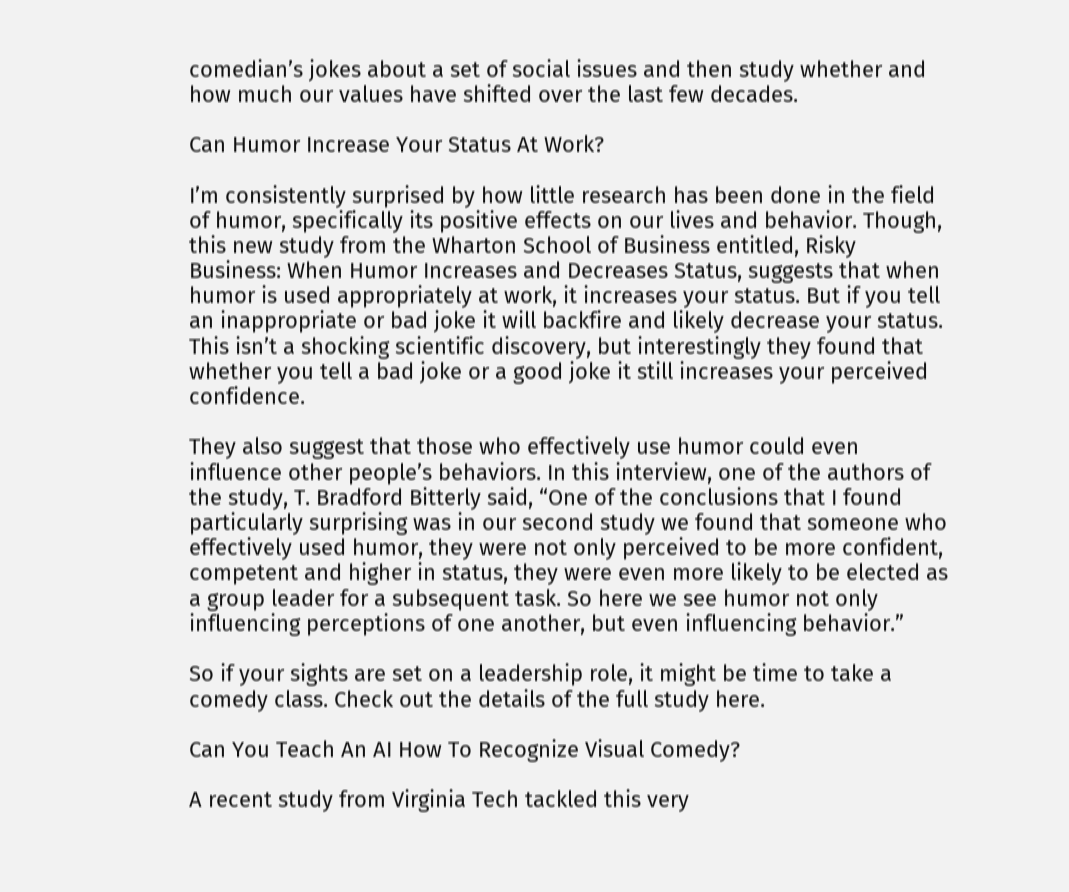comedian’s jokes about a set of social issues and then study whether and how much our values have shifted over the last few decades.

Can Humor Increase Your Status At Work?

I’m consistently surprised by how little research has been done in the field of humor, specifically its positive effects on our lives and behavior. Though, this new study from the Wharton School of Business entitled, Risky Business: When Humor Increases and Decreases Status, suggests that when humor is used appropriately at work, it increases your status. But if you tell an inappropriate or bad joke it will backfire and likely decrease your status. This isn’t a shocking scientific discovery, but interestingly they found that whether you tell a bad joke or a good joke it still increases your perceived confidence.

They also suggest that those who effectively use humor could even influence other people’s behaviors. In this interview, one of the authors of the study, T. Bradford Bitterly said, “One of the conclusions that I found particularly surprising was in our second study we found that someone who effectively used humor, they were not only perceived to be more confident, competent and higher in status, they were even more likely to be elected as a group leader for a subsequent task. So here we see humor not only influencing perceptions of one another, but even influencing behavior.”

So if your sights are set on a leadership role, it might be time to take a comedy class. Check out the details of the full study here.

Can You Teach An AI How To Recognize Visual Comedy?

A recent study from Virginia Tech tackled this very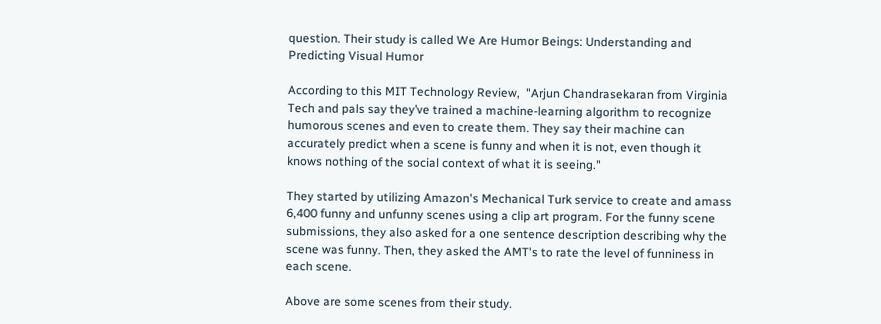question. Their study is called We Are Humor Beings: Understanding and Predicting Visual Humor

According to this MIT Technology Review,  "Arjun Chandrasekaran from Virginia Tech and pals say they’ve trained a machine-learning algorithm to recognize humorous scenes and even to create them. They say their machine can accurately predict when a scene is funny and when it is not, even though it knows nothing of the social context of what it is seeing."

They started by utilizing Amazon's Mechanical Turk service to create and amass 6,400 funny and unfunny scenes using a clip art program. For the funny scene submissions, they also asked for a one sentence description describing why the scene was funny. Then, they asked the AMT's to rate the level of funniness in each scene.

Above are some scenes from their study.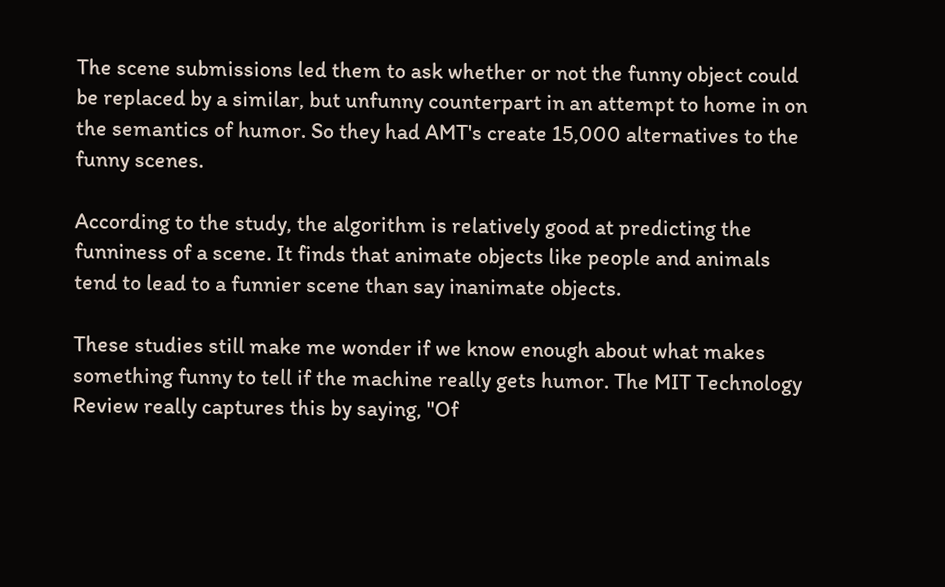The scene submissions led them to ask whether or not the funny object could be replaced by a similar, but unfunny counterpart in an attempt to home in on the semantics of humor. So they had AMT's create 15,000 alternatives to the funny scenes.

According to the study, the algorithm is relatively good at predicting the funniness of a scene. It finds that animate objects like people and animals tend to lead to a funnier scene than say inanimate objects.

These studies still make me wonder if we know enough about what makes something funny to tell if the machine really gets humor. The MIT Technology Review really captures this by saying, "Of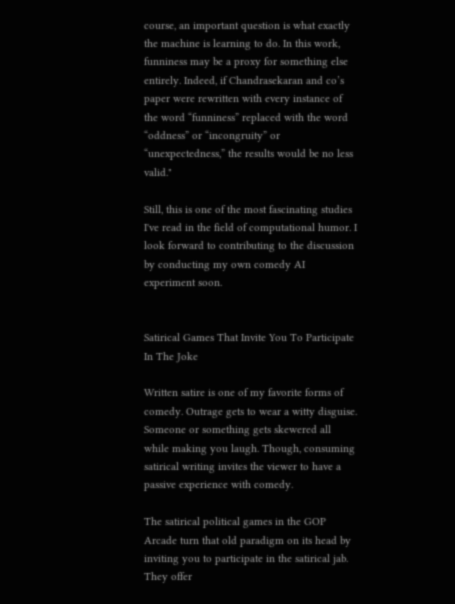course, an important question is what exactly the machine is learning to do. In this work, funniness may be a proxy for something else entirely. Indeed, if Chandrasekaran and co’s paper were rewritten with every instance of the word “funniness” replaced with the word “oddness” or “incongruity” or “unexpectedness,” the results would be no less valid."

Still, this is one of the most fascinating studies I've read in the field of computational humor. I look forward to contributing to the discussion by conducting my own comedy AI experiment soon.


Satirical Games That Invite You To Participate In The Joke

Written satire is one of my favorite forms of comedy. Outrage gets to wear a witty disguise. Someone or something gets skewered all while making you laugh. Though, consuming satirical writing invites the viewer to have a passive experience with comedy.

The satirical political games in the GOP Arcade turn that old paradigm on its head by inviting you to participate in the satirical jab. They offer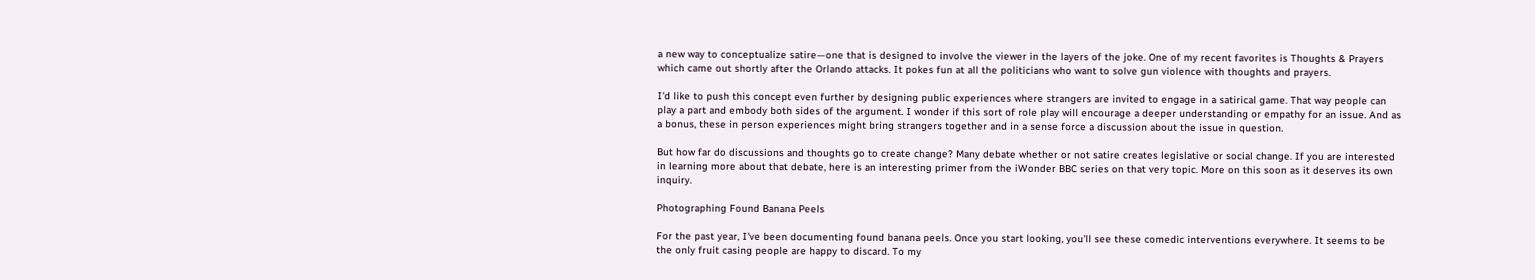a new way to conceptualize satire—one that is designed to involve the viewer in the layers of the joke. One of my recent favorites is Thoughts & Prayers which came out shortly after the Orlando attacks. It pokes fun at all the politicians who want to solve gun violence with thoughts and prayers.

I'd like to push this concept even further by designing public experiences where strangers are invited to engage in a satirical game. That way people can play a part and embody both sides of the argument. I wonder if this sort of role play will encourage a deeper understanding or empathy for an issue. And as a bonus, these in person experiences might bring strangers together and in a sense force a discussion about the issue in question.

But how far do discussions and thoughts go to create change? Many debate whether or not satire creates legislative or social change. If you are interested in learning more about that debate, here is an interesting primer from the iWonder BBC series on that very topic. More on this soon as it deserves its own inquiry.

Photographing Found Banana Peels

For the past year, I've been documenting found banana peels. Once you start looking, you'll see these comedic interventions everywhere. It seems to be the only fruit casing people are happy to discard. To my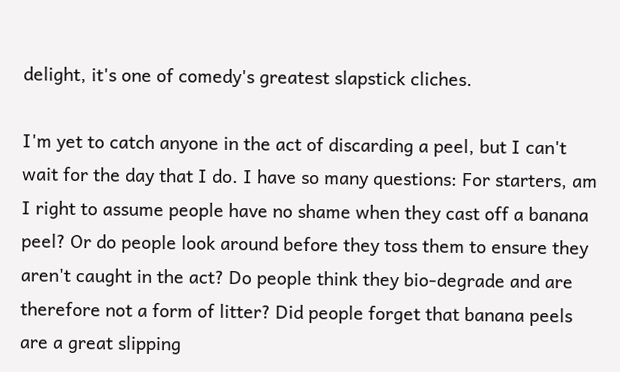delight, it's one of comedy's greatest slapstick cliches.

I'm yet to catch anyone in the act of discarding a peel, but I can't wait for the day that I do. I have so many questions: For starters, am I right to assume people have no shame when they cast off a banana peel? Or do people look around before they toss them to ensure they aren't caught in the act? Do people think they bio-degrade and are therefore not a form of litter? Did people forget that banana peels are a great slipping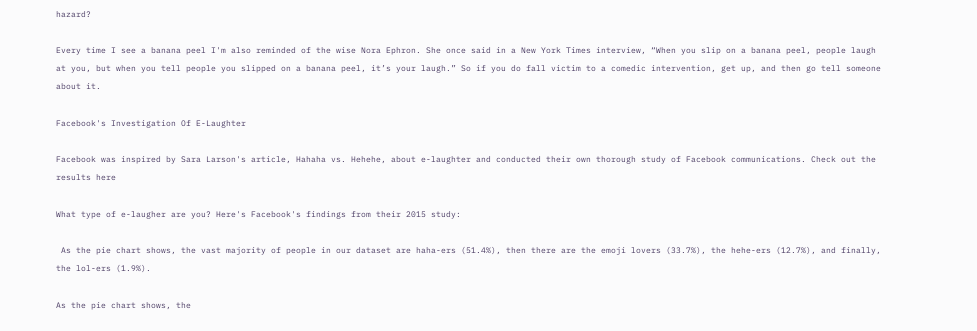hazard?

Every time I see a banana peel I'm also reminded of the wise Nora Ephron. She once said in a New York Times interview, “When you slip on a banana peel, people laugh at you, but when you tell people you slipped on a banana peel, it’s your laugh.” So if you do fall victim to a comedic intervention, get up, and then go tell someone about it.

Facebook's Investigation Of E-Laughter

Facebook was inspired by Sara Larson's article, Hahaha vs. Hehehe, about e-laughter and conducted their own thorough study of Facebook communications. Check out the results here

What type of e-laugher are you? Here's Facebook's findings from their 2015 study:

 As the pie chart shows, the vast majority of people in our dataset are haha-ers (51.4%), then there are the emoji lovers (33.7%), the hehe-ers (12.7%), and finally, the lol-ers (1.9%).

As the pie chart shows, the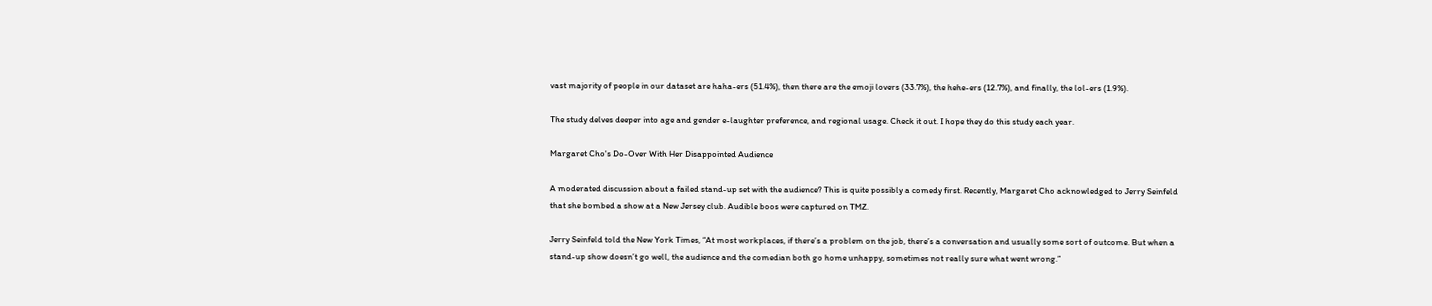vast majority of people in our dataset are haha-ers (51.4%), then there are the emoji lovers (33.7%), the hehe-ers (12.7%), and finally, the lol-ers (1.9%).

The study delves deeper into age and gender e-laughter preference, and regional usage. Check it out. I hope they do this study each year.

Margaret Cho's Do-Over With Her Disappointed Audience

A moderated discussion about a failed stand-up set with the audience? This is quite possibly a comedy first. Recently, Margaret Cho acknowledged to Jerry Seinfeld that she bombed a show at a New Jersey club. Audible boos were captured on TMZ.

Jerry Seinfeld told the New York Times, “At most workplaces, if there’s a problem on the job, there’s a conversation and usually some sort of outcome. But when a stand-up show doesn’t go well, the audience and the comedian both go home unhappy, sometimes not really sure what went wrong.”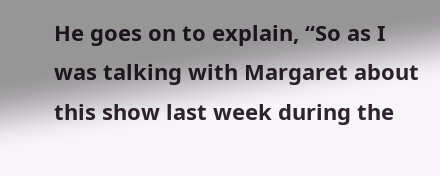He goes on to explain, “So as I was talking with Margaret about this show last week during the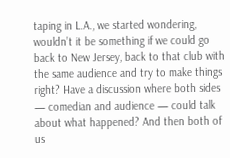taping in L.A., we started wondering, wouldn’t it be something if we could go back to New Jersey, back to that club with the same audience and try to make things right? Have a discussion where both sides — comedian and audience — could talk about what happened? And then both of us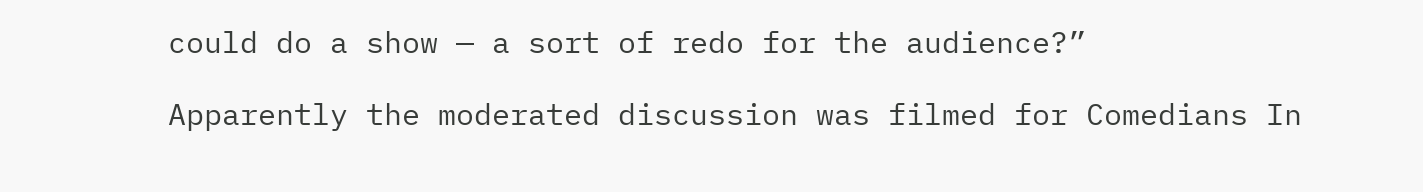could do a show — a sort of redo for the audience?”

Apparently the moderated discussion was filmed for Comedians In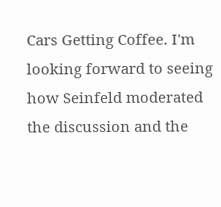Cars Getting Coffee. I'm looking forward to seeing how Seinfeld moderated the discussion and the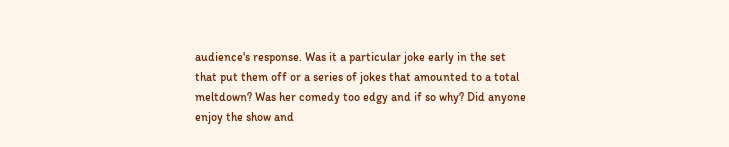audience's response. Was it a particular joke early in the set that put them off or a series of jokes that amounted to a total meltdown? Was her comedy too edgy and if so why? Did anyone enjoy the show and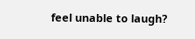feel unable to laugh?